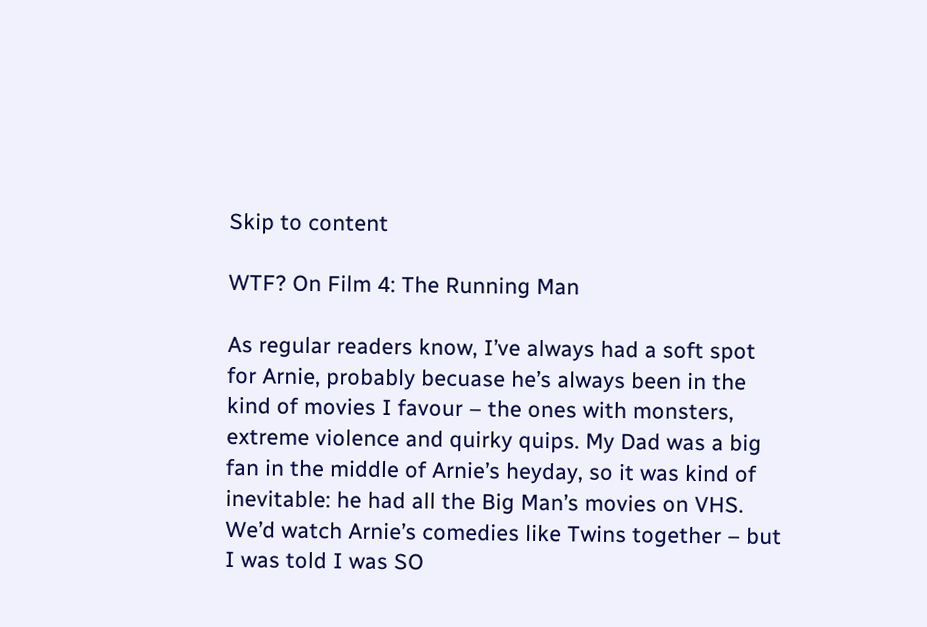Skip to content

WTF? On Film 4: The Running Man

As regular readers know, I’ve always had a soft spot for Arnie, probably becuase he’s always been in the kind of movies I favour – the ones with monsters, extreme violence and quirky quips. My Dad was a big fan in the middle of Arnie’s heyday, so it was kind of inevitable: he had all the Big Man’s movies on VHS. We’d watch Arnie’s comedies like Twins together – but I was told I was SO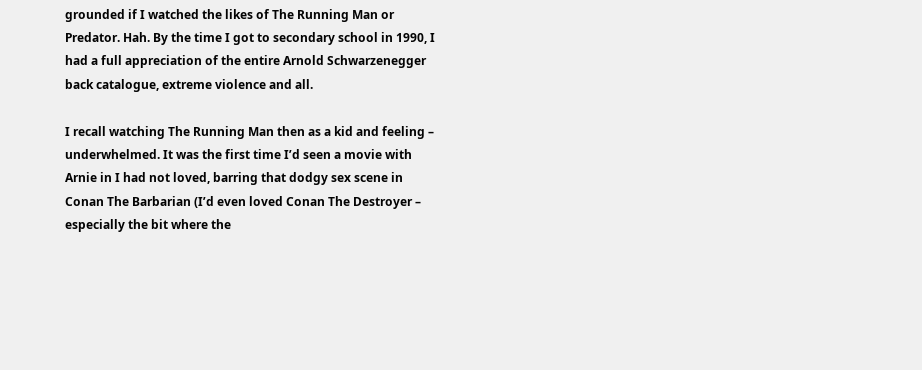grounded if I watched the likes of The Running Man or Predator. Hah. By the time I got to secondary school in 1990, I had a full appreciation of the entire Arnold Schwarzenegger back catalogue, extreme violence and all.

I recall watching The Running Man then as a kid and feeling – underwhelmed. It was the first time I’d seen a movie with Arnie in I had not loved, barring that dodgy sex scene in Conan The Barbarian (I’d even loved Conan The Destroyer – especially the bit where the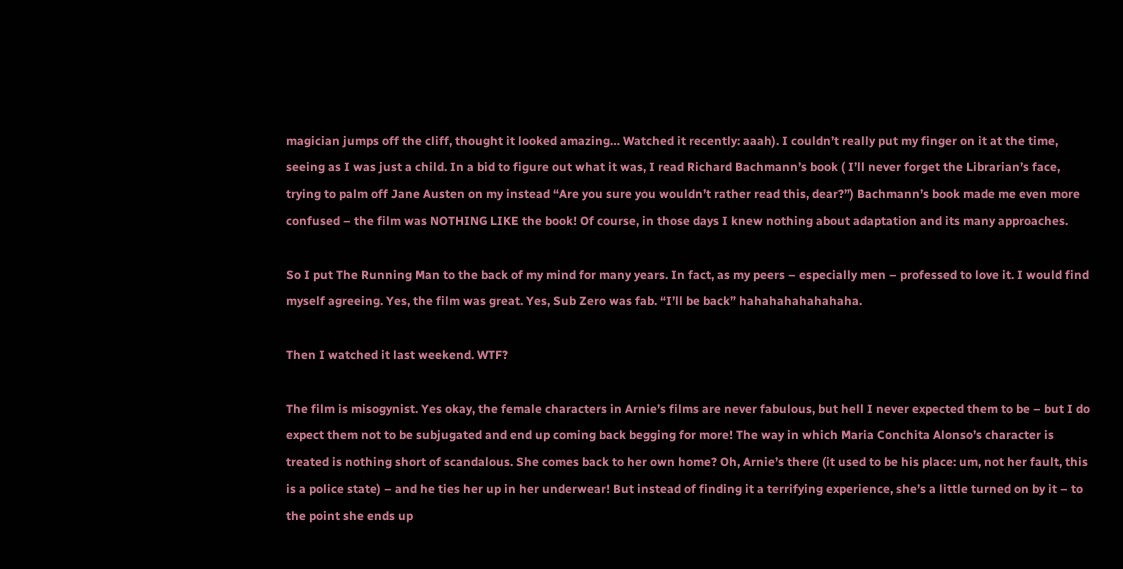magician jumps off the cliff, thought it looked amazing… Watched it recently: aaah). I couldn’t really put my finger on it at the time, seeing as I was just a child. In a bid to figure out what it was, I read Richard Bachmann’s book ( I’ll never forget the Librarian’s face, trying to palm off Jane Austen on my instead “Are you sure you wouldn’t rather read this, dear?”) Bachmann’s book made me even more confused – the film was NOTHING LIKE the book! Of course, in those days I knew nothing about adaptation and its many approaches.

So I put The Running Man to the back of my mind for many years. In fact, as my peers – especially men – professed to love it. I would find myself agreeing. Yes, the film was great. Yes, Sub Zero was fab. “I’ll be back” hahahahahahahaha.

Then I watched it last weekend. WTF?

The film is misogynist. Yes okay, the female characters in Arnie’s films are never fabulous, but hell I never expected them to be – but I do expect them not to be subjugated and end up coming back begging for more! The way in which Maria Conchita Alonso’s character is treated is nothing short of scandalous. She comes back to her own home? Oh, Arnie’s there (it used to be his place: um, not her fault, this is a police state) – and he ties her up in her underwear! But instead of finding it a terrifying experience, she’s a little turned on by it – to the point she ends up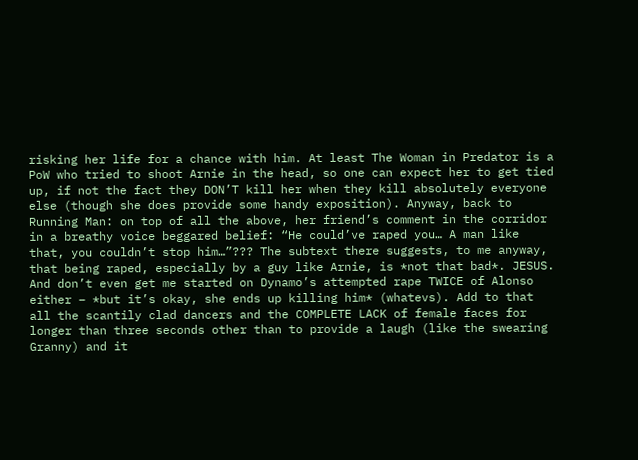risking her life for a chance with him. At least The Woman in Predator is a PoW who tried to shoot Arnie in the head, so one can expect her to get tied up, if not the fact they DON’T kill her when they kill absolutely everyone else (though she does provide some handy exposition). Anyway, back to Running Man: on top of all the above, her friend’s comment in the corridor in a breathy voice beggared belief: “He could’ve raped you… A man like that, you couldn’t stop him…”??? The subtext there suggests, to me anyway, that being raped, especially by a guy like Arnie, is *not that bad*. JESUS. And don’t even get me started on Dynamo’s attempted rape TWICE of Alonso either – *but it’s okay, she ends up killing him* (whatevs). Add to that all the scantily clad dancers and the COMPLETE LACK of female faces for longer than three seconds other than to provide a laugh (like the swearing Granny) and it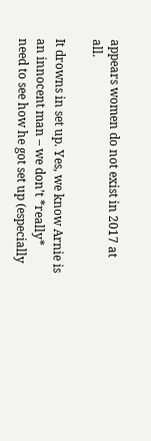appears women do not exist in 2017 at all.

It drowns in set up. Yes, we know Arnie is an innocent man – we don’t *really* need to see how he got set up (especially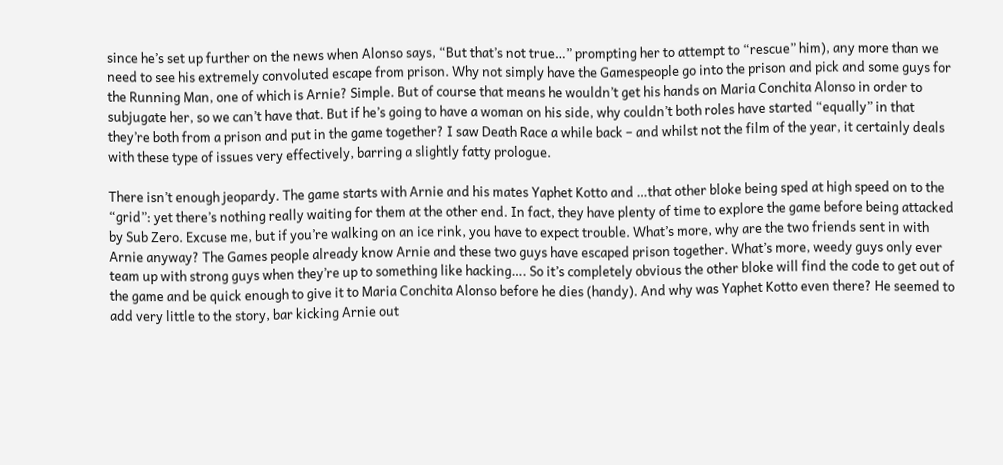since he’s set up further on the news when Alonso says, “But that’s not true…” prompting her to attempt to “rescue” him), any more than we need to see his extremely convoluted escape from prison. Why not simply have the Gamespeople go into the prison and pick and some guys for the Running Man, one of which is Arnie? Simple. But of course that means he wouldn’t get his hands on Maria Conchita Alonso in order to subjugate her, so we can’t have that. But if he’s going to have a woman on his side, why couldn’t both roles have started “equally” in that they’re both from a prison and put in the game together? I saw Death Race a while back – and whilst not the film of the year, it certainly deals with these type of issues very effectively, barring a slightly fatty prologue.

There isn’t enough jeopardy. The game starts with Arnie and his mates Yaphet Kotto and …that other bloke being sped at high speed on to the “grid”: yet there’s nothing really waiting for them at the other end. In fact, they have plenty of time to explore the game before being attacked by Sub Zero. Excuse me, but if you’re walking on an ice rink, you have to expect trouble. What’s more, why are the two friends sent in with Arnie anyway? The Games people already know Arnie and these two guys have escaped prison together. What’s more, weedy guys only ever team up with strong guys when they’re up to something like hacking…. So it’s completely obvious the other bloke will find the code to get out of the game and be quick enough to give it to Maria Conchita Alonso before he dies (handy). And why was Yaphet Kotto even there? He seemed to add very little to the story, bar kicking Arnie out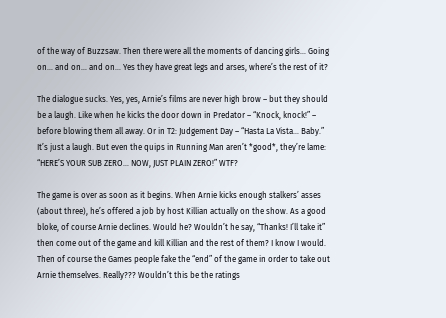of the way of Buzzsaw. Then there were all the moments of dancing girls… Going on… and on… and on… Yes they have great legs and arses, where’s the rest of it?

The dialogue sucks. Yes, yes, Arnie’s films are never high brow – but they should be a laugh. Like when he kicks the door down in Predator – “Knock, knock!” – before blowing them all away. Or in T2: Judgement Day – “Hasta La Vista… Baby.” It’s just a laugh. But even the quips in Running Man aren’t *good*, they’re lame: “HERE’S YOUR SUB ZERO… NOW, JUST PLAIN ZERO!” WTF?

The game is over as soon as it begins. When Arnie kicks enough stalkers’ asses (about three), he’s offered a job by host Killian actually on the show. As a good bloke, of course Arnie declines. Would he? Wouldn’t he say, “Thanks! I’ll take it” then come out of the game and kill Killian and the rest of them? I know I would. Then of course the Games people fake the “end” of the game in order to take out Arnie themselves. Really??? Wouldn’t this be the ratings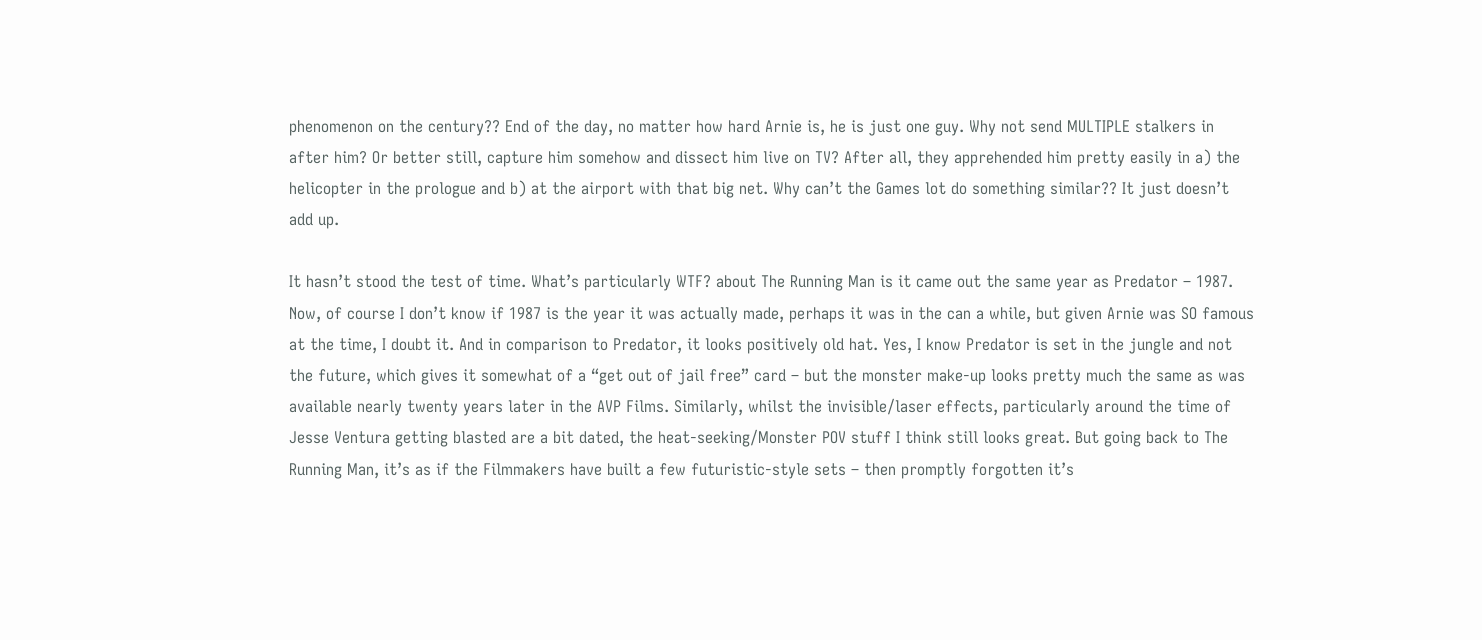phenomenon on the century?? End of the day, no matter how hard Arnie is, he is just one guy. Why not send MULTIPLE stalkers in after him? Or better still, capture him somehow and dissect him live on TV? After all, they apprehended him pretty easily in a) the helicopter in the prologue and b) at the airport with that big net. Why can’t the Games lot do something similar?? It just doesn’t add up.

It hasn’t stood the test of time. What’s particularly WTF? about The Running Man is it came out the same year as Predator – 1987. Now, of course I don’t know if 1987 is the year it was actually made, perhaps it was in the can a while, but given Arnie was SO famous at the time, I doubt it. And in comparison to Predator, it looks positively old hat. Yes, I know Predator is set in the jungle and not the future, which gives it somewhat of a “get out of jail free” card – but the monster make-up looks pretty much the same as was available nearly twenty years later in the AVP Films. Similarly, whilst the invisible/laser effects, particularly around the time of Jesse Ventura getting blasted are a bit dated, the heat-seeking/Monster POV stuff I think still looks great. But going back to The Running Man, it’s as if the Filmmakers have built a few futuristic-style sets – then promptly forgotten it’s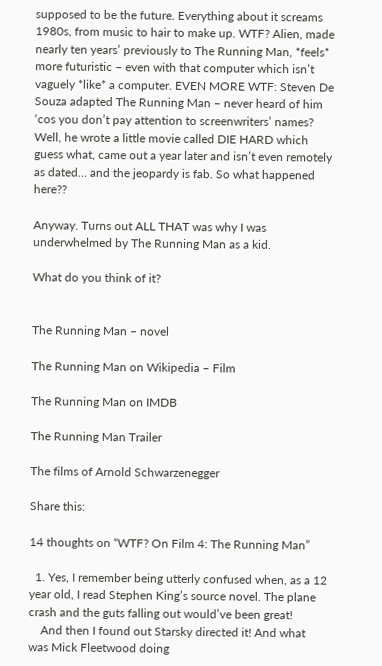supposed to be the future. Everything about it screams 1980s, from music to hair to make up. WTF? Alien, made nearly ten years’ previously to The Running Man, *feels* more futuristic – even with that computer which isn’t vaguely *like* a computer. EVEN MORE WTF: Steven De Souza adapted The Running Man – never heard of him ‘cos you don’t pay attention to screenwriters’ names? Well, he wrote a little movie called DIE HARD which guess what, came out a year later and isn’t even remotely as dated… and the jeopardy is fab. So what happened here??

Anyway. Turns out ALL THAT was why I was underwhelmed by The Running Man as a kid.

What do you think of it?


The Running Man – novel

The Running Man on Wikipedia – Film

The Running Man on IMDB

The Running Man Trailer

The films of Arnold Schwarzenegger

Share this:

14 thoughts on “WTF? On Film 4: The Running Man”

  1. Yes, I remember being utterly confused when, as a 12 year old, I read Stephen King’s source novel. The plane crash and the guts falling out would’ve been great!
    And then I found out Starsky directed it! And what was Mick Fleetwood doing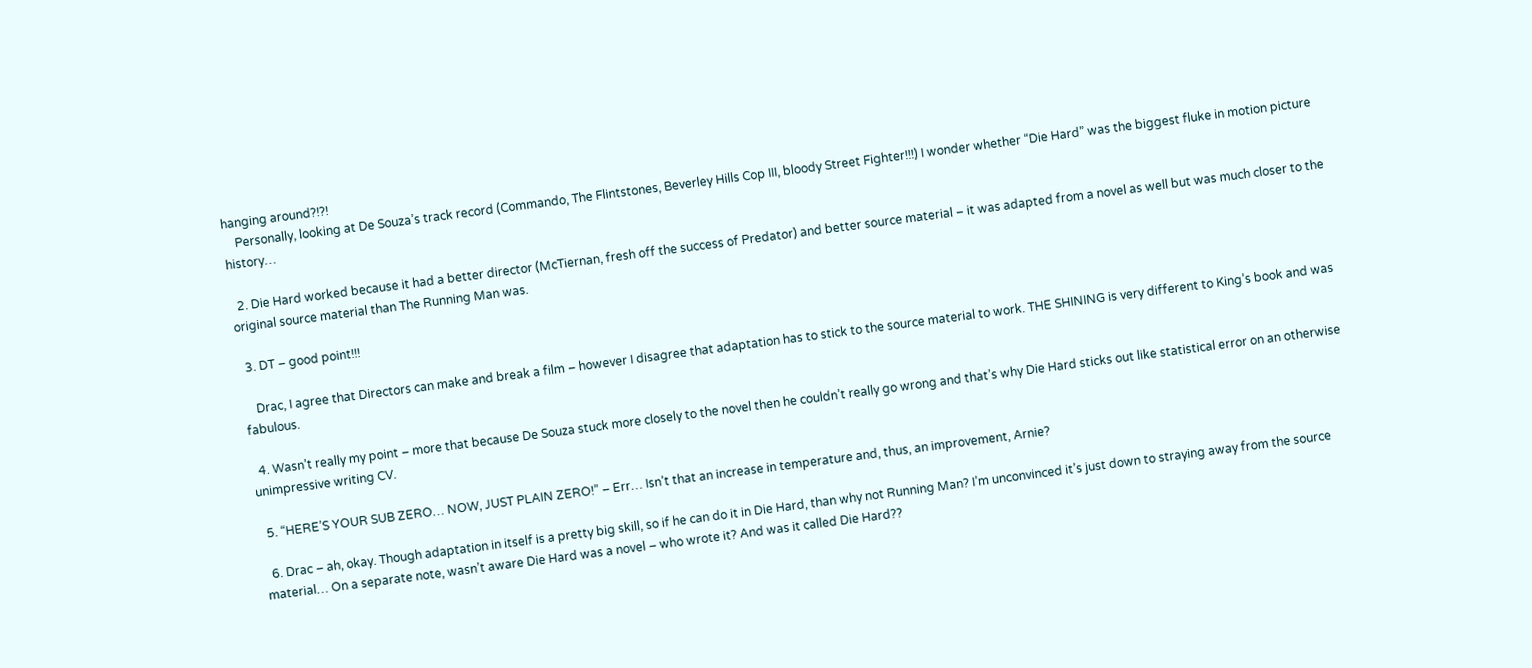hanging around?!?!
    Personally, looking at De Souza’s track record (Commando, The Flintstones, Beverley Hills Cop III, bloody Street Fighter!!!) I wonder whether “Die Hard” was the biggest fluke in motion picture history…

  2. Die Hard worked because it had a better director (McTiernan, fresh off the success of Predator) and better source material – it was adapted from a novel as well but was much closer to the original source material than The Running Man was.

  3. DT – good point!!!

    Drac, I agree that Directors can make and break a film – however I disagree that adaptation has to stick to the source material to work. THE SHINING is very different to King’s book and was fabulous.

  4. Wasn’t really my point – more that because De Souza stuck more closely to the novel then he couldn’t really go wrong and that’s why Die Hard sticks out like statistical error on an otherwise unimpressive writing CV.

  5. “HERE’S YOUR SUB ZERO… NOW, JUST PLAIN ZERO!” – Err… Isn’t that an increase in temperature and, thus, an improvement, Arnie?

  6. Drac – ah, okay. Though adaptation in itself is a pretty big skill, so if he can do it in Die Hard, than why not Running Man? I’m unconvinced it’s just down to straying away from the source material… On a separate note, wasn’t aware Die Hard was a novel – who wrote it? And was it called Die Hard??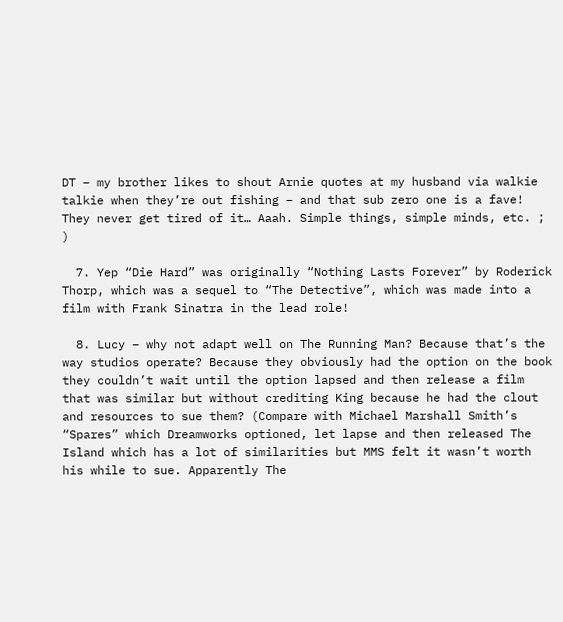DT – my brother likes to shout Arnie quotes at my husband via walkie talkie when they’re out fishing – and that sub zero one is a fave! They never get tired of it… Aaah. Simple things, simple minds, etc. ; )

  7. Yep “Die Hard” was originally “Nothing Lasts Forever” by Roderick Thorp, which was a sequel to “The Detective”, which was made into a film with Frank Sinatra in the lead role!

  8. Lucy – why not adapt well on The Running Man? Because that’s the way studios operate? Because they obviously had the option on the book they couldn’t wait until the option lapsed and then release a film that was similar but without crediting King because he had the clout and resources to sue them? (Compare with Michael Marshall Smith’s “Spares” which Dreamworks optioned, let lapse and then released The Island which has a lot of similarities but MMS felt it wasn’t worth his while to sue. Apparently The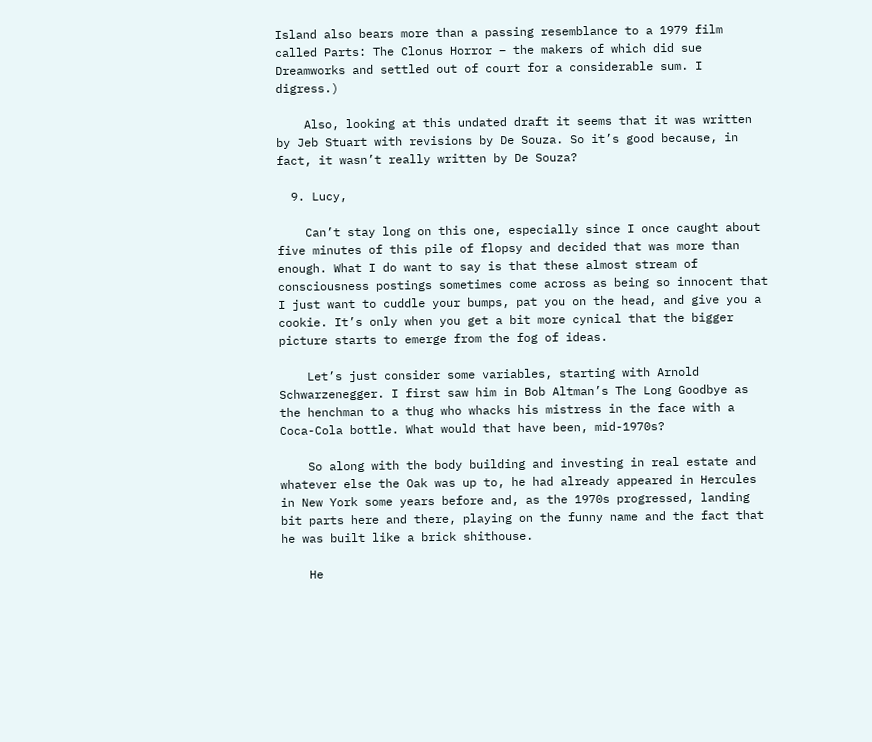Island also bears more than a passing resemblance to a 1979 film called Parts: The Clonus Horror – the makers of which did sue Dreamworks and settled out of court for a considerable sum. I digress.)

    Also, looking at this undated draft it seems that it was written by Jeb Stuart with revisions by De Souza. So it’s good because, in fact, it wasn’t really written by De Souza?

  9. Lucy,

    Can’t stay long on this one, especially since I once caught about five minutes of this pile of flopsy and decided that was more than enough. What I do want to say is that these almost stream of consciousness postings sometimes come across as being so innocent that I just want to cuddle your bumps, pat you on the head, and give you a cookie. It’s only when you get a bit more cynical that the bigger picture starts to emerge from the fog of ideas.

    Let’s just consider some variables, starting with Arnold Schwarzenegger. I first saw him in Bob Altman’s The Long Goodbye as the henchman to a thug who whacks his mistress in the face with a Coca-Cola bottle. What would that have been, mid-1970s?

    So along with the body building and investing in real estate and whatever else the Oak was up to, he had already appeared in Hercules in New York some years before and, as the 1970s progressed, landing bit parts here and there, playing on the funny name and the fact that he was built like a brick shithouse.

    He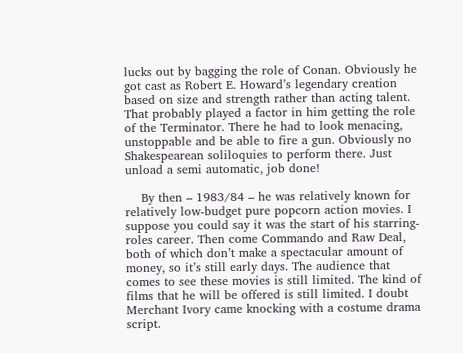lucks out by bagging the role of Conan. Obviously he got cast as Robert E. Howard’s legendary creation based on size and strength rather than acting talent. That probably played a factor in him getting the role of the Terminator. There he had to look menacing, unstoppable and be able to fire a gun. Obviously no Shakespearean soliloquies to perform there. Just unload a semi automatic, job done!

    By then – 1983/84 – he was relatively known for relatively low-budget pure popcorn action movies. I suppose you could say it was the start of his starring-roles career. Then come Commando and Raw Deal, both of which don’t make a spectacular amount of money, so it’s still early days. The audience that comes to see these movies is still limited. The kind of films that he will be offered is still limited. I doubt Merchant Ivory came knocking with a costume drama script.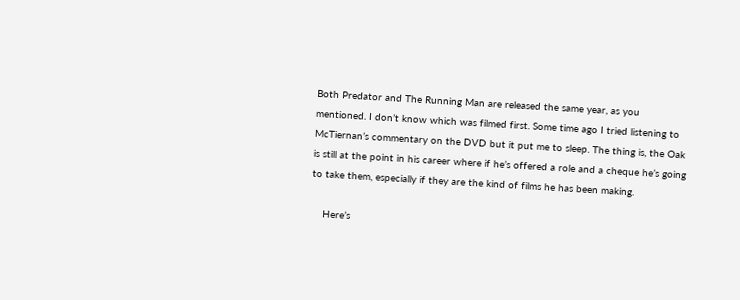Both Predator and The Running Man are released the same year, as you mentioned. I don’t know which was filmed first. Some time ago I tried listening to McTiernan’s commentary on the DVD but it put me to sleep. The thing is, the Oak is still at the point in his career where if he’s offered a role and a cheque he’s going to take them, especially if they are the kind of films he has been making.

    Here’s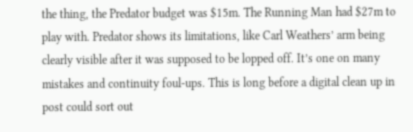the thing, the Predator budget was $15m. The Running Man had $27m to play with. Predator shows its limitations, like Carl Weathers’ arm being clearly visible after it was supposed to be lopped off. It’s one on many mistakes and continuity foul-ups. This is long before a digital clean up in post could sort out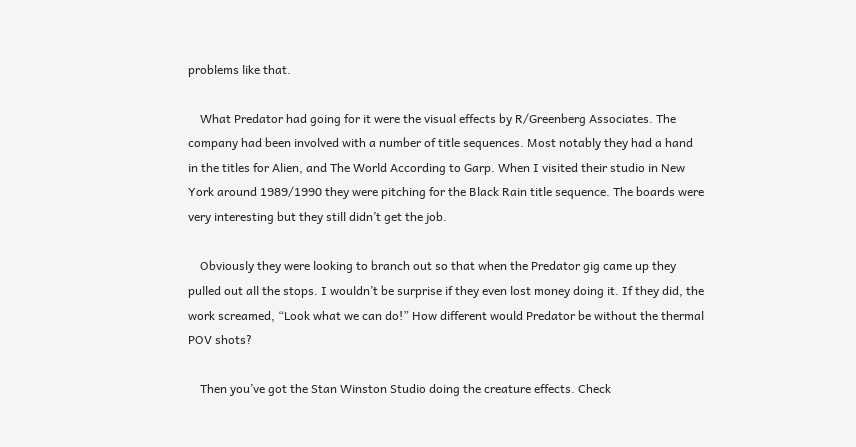problems like that.

    What Predator had going for it were the visual effects by R/Greenberg Associates. The company had been involved with a number of title sequences. Most notably they had a hand in the titles for Alien, and The World According to Garp. When I visited their studio in New York around 1989/1990 they were pitching for the Black Rain title sequence. The boards were very interesting but they still didn’t get the job.

    Obviously they were looking to branch out so that when the Predator gig came up they pulled out all the stops. I wouldn’t be surprise if they even lost money doing it. If they did, the work screamed, “Look what we can do!” How different would Predator be without the thermal POV shots?

    Then you’ve got the Stan Winston Studio doing the creature effects. Check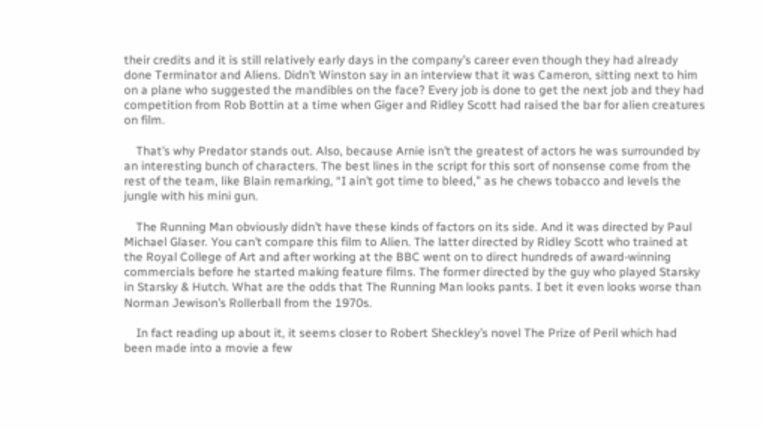their credits and it is still relatively early days in the company’s career even though they had already done Terminator and Aliens. Didn’t Winston say in an interview that it was Cameron, sitting next to him on a plane who suggested the mandibles on the face? Every job is done to get the next job and they had competition from Rob Bottin at a time when Giger and Ridley Scott had raised the bar for alien creatures on film.

    That’s why Predator stands out. Also, because Arnie isn’t the greatest of actors he was surrounded by an interesting bunch of characters. The best lines in the script for this sort of nonsense come from the rest of the team, like Blain remarking, “I ain’t got time to bleed,” as he chews tobacco and levels the jungle with his mini gun.

    The Running Man obviously didn’t have these kinds of factors on its side. And it was directed by Paul Michael Glaser. You can’t compare this film to Alien. The latter directed by Ridley Scott who trained at the Royal College of Art and after working at the BBC went on to direct hundreds of award-winning commercials before he started making feature films. The former directed by the guy who played Starsky in Starsky & Hutch. What are the odds that The Running Man looks pants. I bet it even looks worse than Norman Jewison’s Rollerball from the 1970s.

    In fact reading up about it, it seems closer to Robert Sheckley’s novel The Prize of Peril which had been made into a movie a few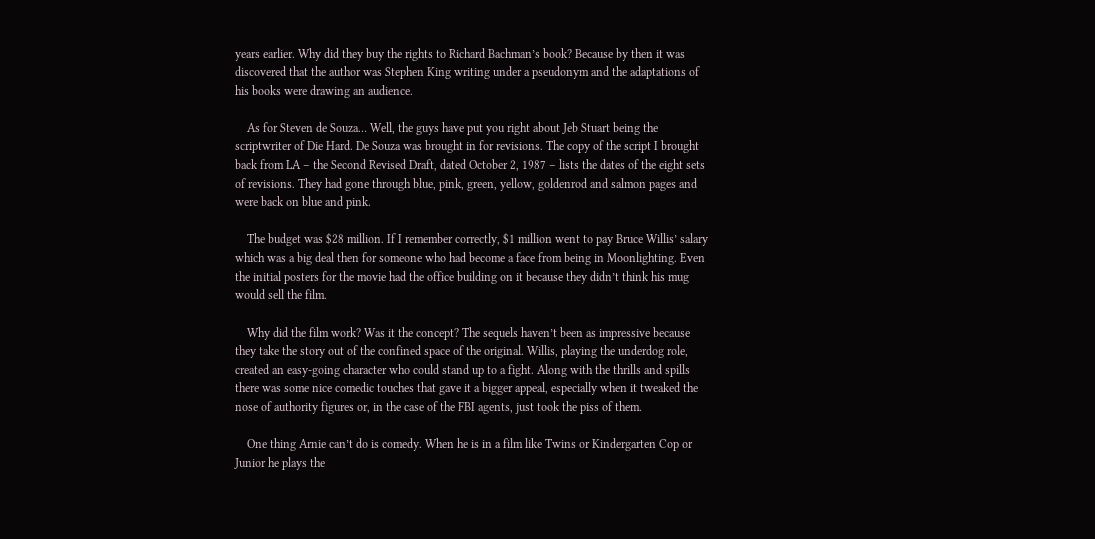years earlier. Why did they buy the rights to Richard Bachman’s book? Because by then it was discovered that the author was Stephen King writing under a pseudonym and the adaptations of his books were drawing an audience.

    As for Steven de Souza… Well, the guys have put you right about Jeb Stuart being the scriptwriter of Die Hard. De Souza was brought in for revisions. The copy of the script I brought back from LA – the Second Revised Draft, dated October 2, 1987 – lists the dates of the eight sets of revisions. They had gone through blue, pink, green, yellow, goldenrod and salmon pages and were back on blue and pink.

    The budget was $28 million. If I remember correctly, $1 million went to pay Bruce Willis’ salary which was a big deal then for someone who had become a face from being in Moonlighting. Even the initial posters for the movie had the office building on it because they didn’t think his mug would sell the film.

    Why did the film work? Was it the concept? The sequels haven’t been as impressive because they take the story out of the confined space of the original. Willis, playing the underdog role, created an easy-going character who could stand up to a fight. Along with the thrills and spills there was some nice comedic touches that gave it a bigger appeal, especially when it tweaked the nose of authority figures or, in the case of the FBI agents, just took the piss of them.

    One thing Arnie can’t do is comedy. When he is in a film like Twins or Kindergarten Cop or Junior he plays the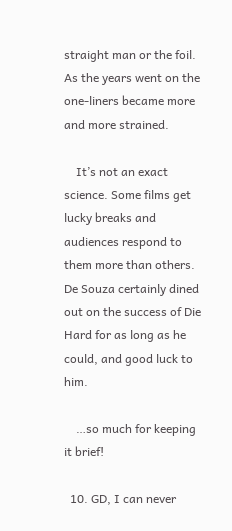straight man or the foil. As the years went on the one-liners became more and more strained.

    It’s not an exact science. Some films get lucky breaks and audiences respond to them more than others. De Souza certainly dined out on the success of Die Hard for as long as he could, and good luck to him.

    …so much for keeping it brief!

  10. GD, I can never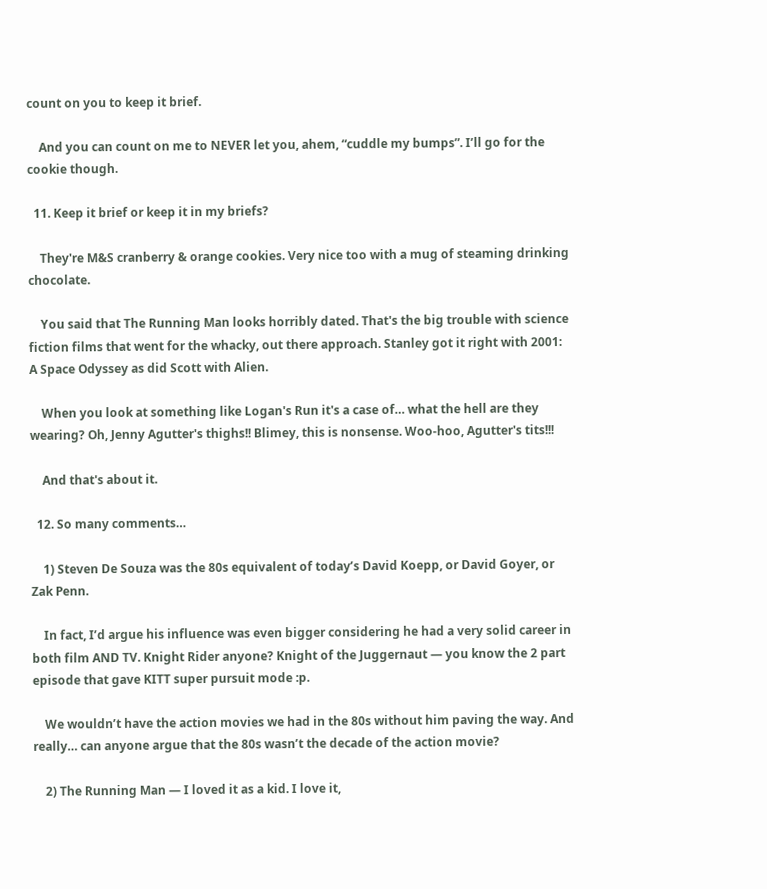count on you to keep it brief.

    And you can count on me to NEVER let you, ahem, “cuddle my bumps”. I’ll go for the cookie though.

  11. Keep it brief or keep it in my briefs?

    They're M&S cranberry & orange cookies. Very nice too with a mug of steaming drinking chocolate.

    You said that The Running Man looks horribly dated. That's the big trouble with science fiction films that went for the whacky, out there approach. Stanley got it right with 2001: A Space Odyssey as did Scott with Alien.

    When you look at something like Logan's Run it's a case of… what the hell are they wearing? Oh, Jenny Agutter's thighs!! Blimey, this is nonsense. Woo-hoo, Agutter's tits!!!

    And that's about it.

  12. So many comments…

    1) Steven De Souza was the 80s equivalent of today’s David Koepp, or David Goyer, or Zak Penn.

    In fact, I’d argue his influence was even bigger considering he had a very solid career in both film AND TV. Knight Rider anyone? Knight of the Juggernaut — you know the 2 part episode that gave KITT super pursuit mode :p.

    We wouldn’t have the action movies we had in the 80s without him paving the way. And really… can anyone argue that the 80s wasn’t the decade of the action movie?

    2) The Running Man — I loved it as a kid. I love it,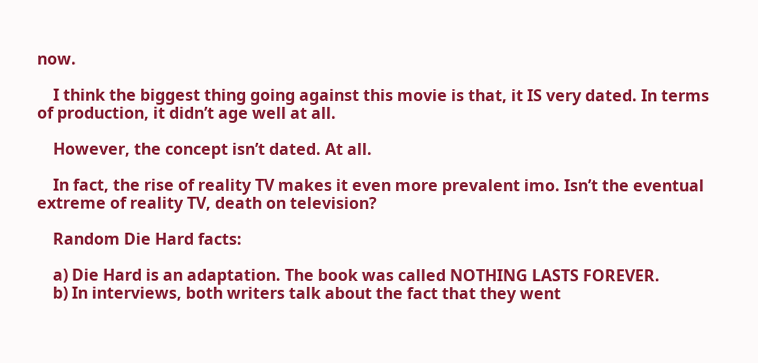now.

    I think the biggest thing going against this movie is that, it IS very dated. In terms of production, it didn’t age well at all.

    However, the concept isn’t dated. At all.

    In fact, the rise of reality TV makes it even more prevalent imo. Isn’t the eventual extreme of reality TV, death on television?

    Random Die Hard facts:

    a) Die Hard is an adaptation. The book was called NOTHING LASTS FOREVER.
    b) In interviews, both writers talk about the fact that they went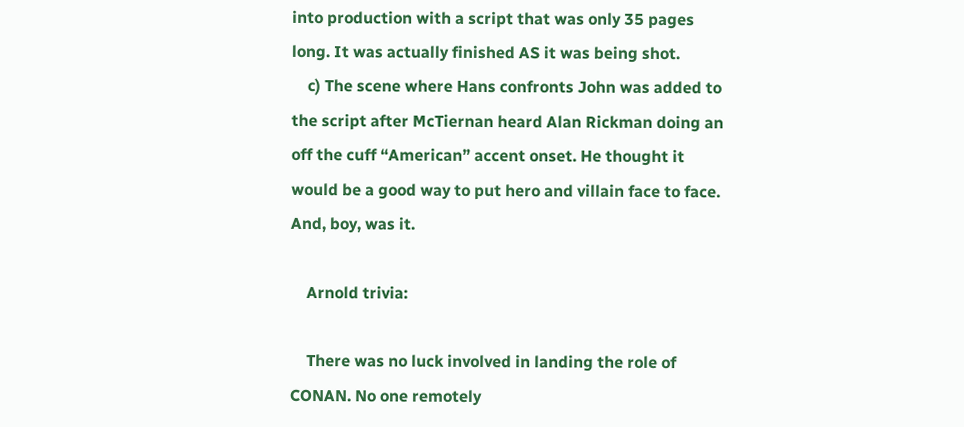into production with a script that was only 35 pages long. It was actually finished AS it was being shot.
    c) The scene where Hans confronts John was added to the script after McTiernan heard Alan Rickman doing an off the cuff “American” accent onset. He thought it would be a good way to put hero and villain face to face. And, boy, was it.

    Arnold trivia:

    There was no luck involved in landing the role of CONAN. No one remotely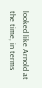looked like Arnold at the time, in terms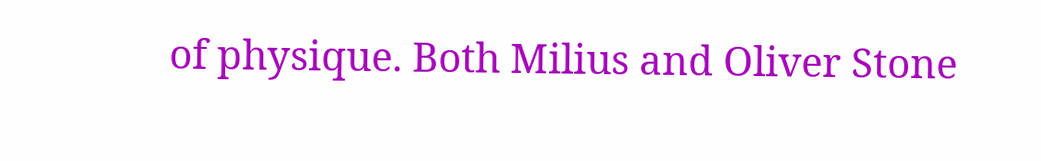of physique. Both Milius and Oliver Stone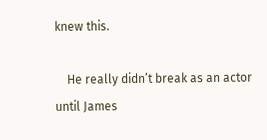knew this.

    He really didn’t break as an actor until James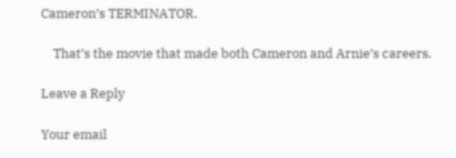Cameron’s TERMINATOR.

    That’s the movie that made both Cameron and Arnie’s careers.

Leave a Reply

Your email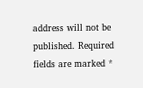address will not be published. Required fields are marked *